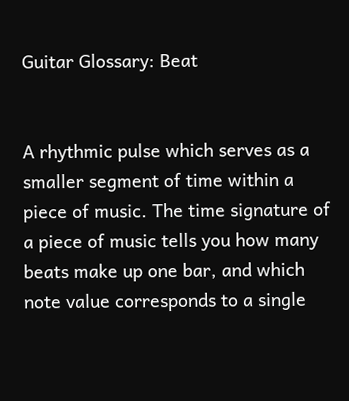Guitar Glossary: Beat


A rhythmic pulse which serves as a smaller segment of time within a piece of music. The time signature of a piece of music tells you how many beats make up one bar, and which note value corresponds to a single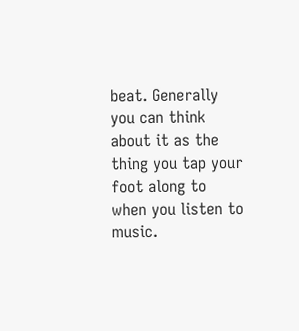beat. Generally you can think about it as the thing you tap your foot along to when you listen to music.